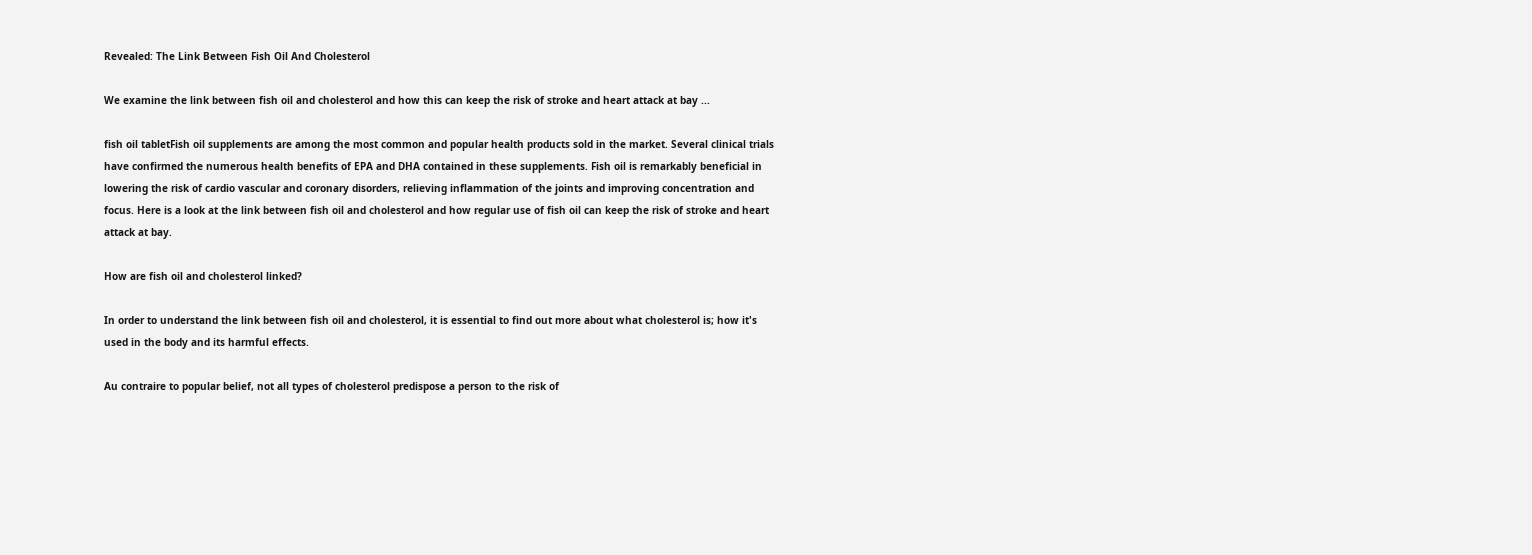Revealed: The Link Between Fish Oil And Cholesterol

We examine the link between fish oil and cholesterol and how this can keep the risk of stroke and heart attack at bay ...

fish oil tabletFish oil supplements are among the most common and popular health products sold in the market. Several clinical trials have confirmed the numerous health benefits of EPA and DHA contained in these supplements. Fish oil is remarkably beneficial in lowering the risk of cardio vascular and coronary disorders, relieving inflammation of the joints and improving concentration and focus. Here is a look at the link between fish oil and cholesterol and how regular use of fish oil can keep the risk of stroke and heart attack at bay.

How are fish oil and cholesterol linked?

In order to understand the link between fish oil and cholesterol, it is essential to find out more about what cholesterol is; how it's used in the body and its harmful effects.

Au contraire to popular belief, not all types of cholesterol predispose a person to the risk of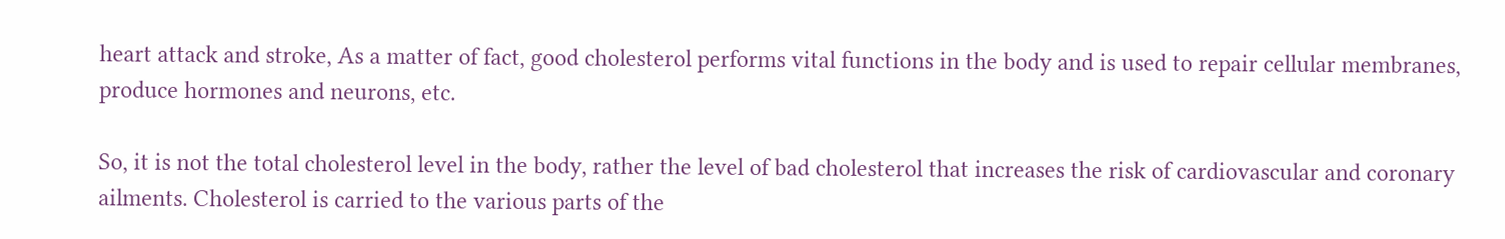heart attack and stroke, As a matter of fact, good cholesterol performs vital functions in the body and is used to repair cellular membranes, produce hormones and neurons, etc.

So, it is not the total cholesterol level in the body, rather the level of bad cholesterol that increases the risk of cardiovascular and coronary ailments. Cholesterol is carried to the various parts of the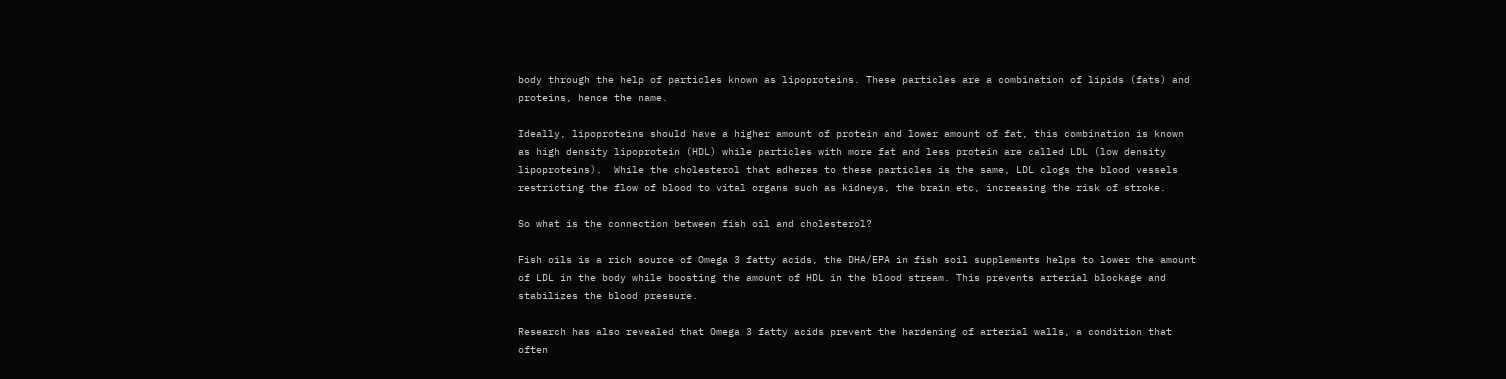body through the help of particles known as lipoproteins. These particles are a combination of lipids (fats) and proteins, hence the name.

Ideally, lipoproteins should have a higher amount of protein and lower amount of fat, this combination is known as high density lipoprotein (HDL) while particles with more fat and less protein are called LDL (low density lipoproteins).  While the cholesterol that adheres to these particles is the same, LDL clogs the blood vessels restricting the flow of blood to vital organs such as kidneys, the brain etc, increasing the risk of stroke.

So what is the connection between fish oil and cholesterol?

Fish oils is a rich source of Omega 3 fatty acids, the DHA/EPA in fish soil supplements helps to lower the amount of LDL in the body while boosting the amount of HDL in the blood stream. This prevents arterial blockage and stabilizes the blood pressure.

Research has also revealed that Omega 3 fatty acids prevent the hardening of arterial walls, a condition that often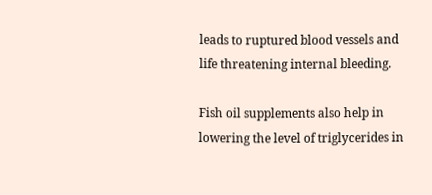leads to ruptured blood vessels and life threatening internal bleeding.

Fish oil supplements also help in lowering the level of triglycerides in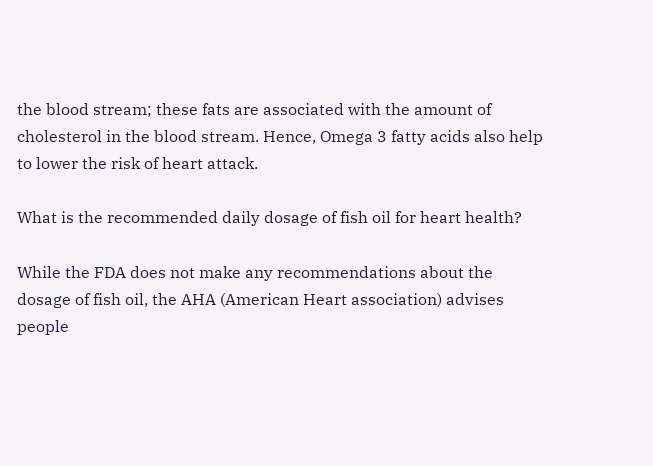the blood stream; these fats are associated with the amount of cholesterol in the blood stream. Hence, Omega 3 fatty acids also help to lower the risk of heart attack.

What is the recommended daily dosage of fish oil for heart health?

While the FDA does not make any recommendations about the dosage of fish oil, the AHA (American Heart association) advises people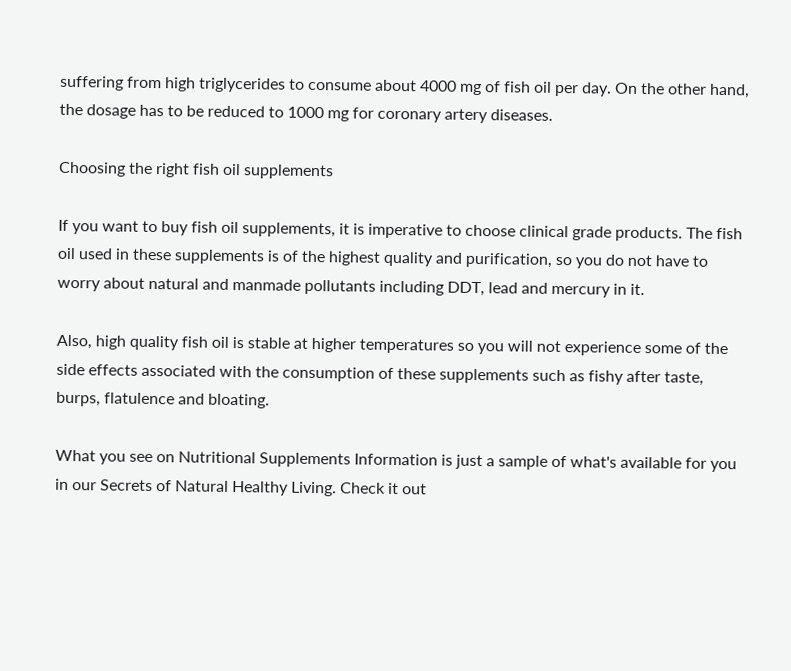suffering from high triglycerides to consume about 4000 mg of fish oil per day. On the other hand, the dosage has to be reduced to 1000 mg for coronary artery diseases.

Choosing the right fish oil supplements

If you want to buy fish oil supplements, it is imperative to choose clinical grade products. The fish oil used in these supplements is of the highest quality and purification, so you do not have to worry about natural and manmade pollutants including DDT, lead and mercury in it.

Also, high quality fish oil is stable at higher temperatures so you will not experience some of the side effects associated with the consumption of these supplements such as fishy after taste, burps, flatulence and bloating.

What you see on Nutritional Supplements Information is just a sample of what's available for you in our Secrets of Natural Healthy Living. Check it out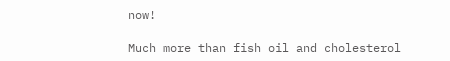now!

Much more than fish oil and cholesterol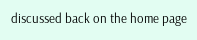discussed back on the home page